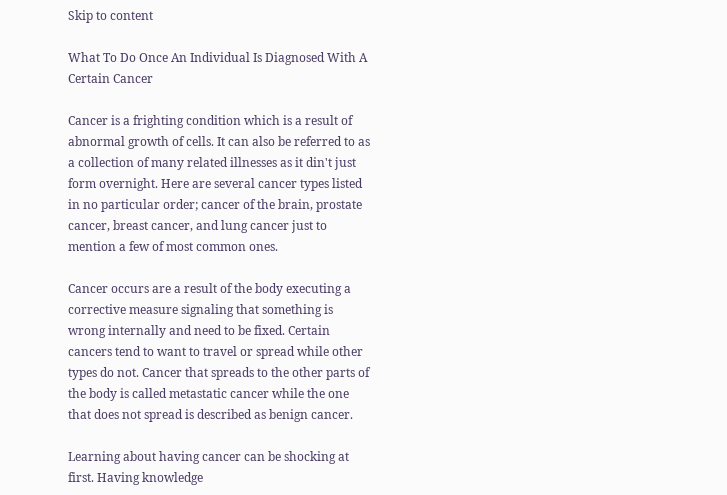Skip to content

What To Do Once An Individual Is Diagnosed With A Certain Cancer

Cancer is a frighting condition which is a result of abnormal growth of cells. It can also be referred to as a collection of many related illnesses as it din't just form overnight. Here are several cancer types listed in no particular order; cancer of the brain, prostate cancer, breast cancer, and lung cancer just to mention a few of most common ones.

Cancer occurs are a result of the body executing a corrective measure signaling that something is wrong internally and need to be fixed. Certain cancers tend to want to travel or spread while other types do not. Cancer that spreads to the other parts of the body is called metastatic cancer while the one that does not spread is described as benign cancer.

Learning about having cancer can be shocking at first. Having knowledge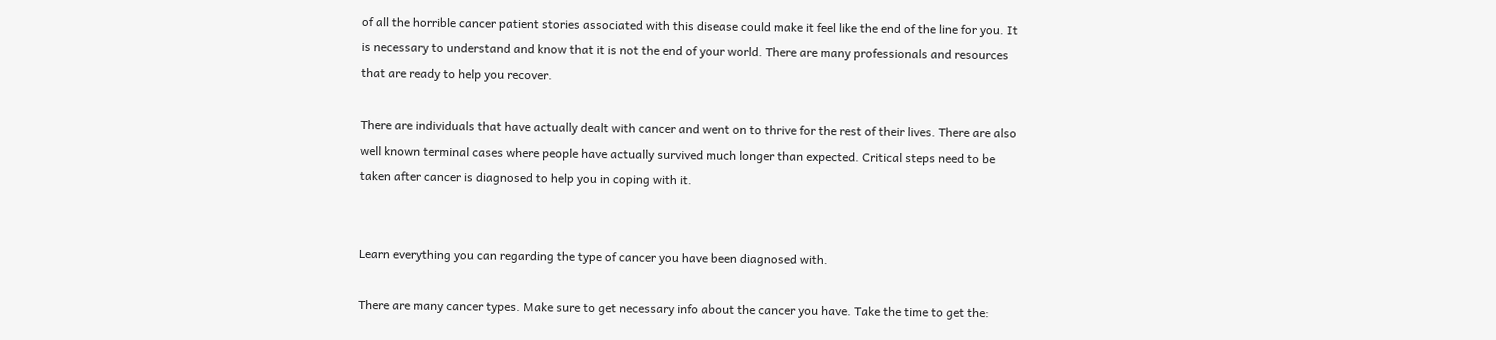of all the horrible cancer patient stories associated with this disease could make it feel like the end of the line for you. It is necessary to understand and know that it is not the end of your world. There are many professionals and resources that are ready to help you recover.

There are individuals that have actually dealt with cancer and went on to thrive for the rest of their lives. There are also well known terminal cases where people have actually survived much longer than expected. Critical steps need to be taken after cancer is diagnosed to help you in coping with it.


Learn everything you can regarding the type of cancer you have been diagnosed with.

There are many cancer types. Make sure to get necessary info about the cancer you have. Take the time to get the: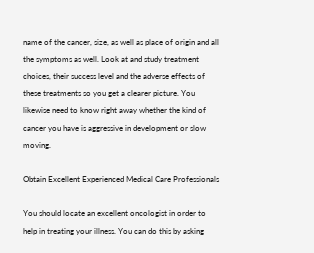name of the cancer, size, as well as place of origin and all the symptoms as well. Look at and study treatment choices, their success level and the adverse effects of these treatments so you get a clearer picture. You likewise need to know right away whether the kind of cancer you have is aggressive in development or slow moving.

Obtain Excellent Experienced Medical Care Professionals

You should locate an excellent oncologist in order to help in treating your illness. You can do this by asking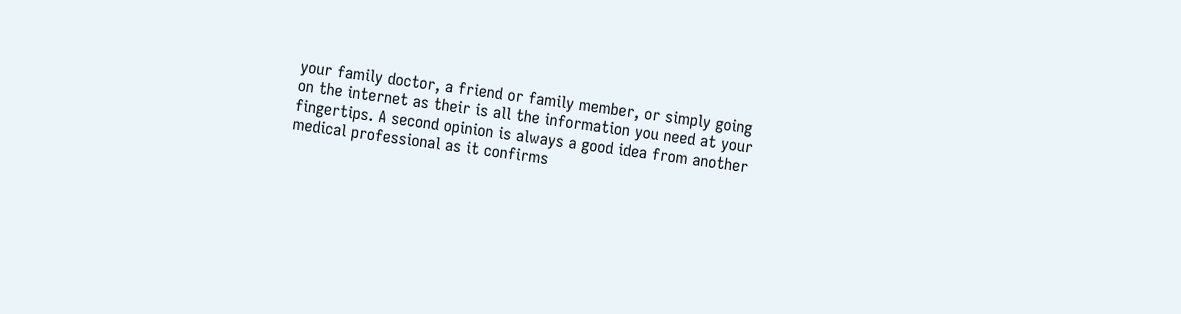your family doctor, a friend or family member, or simply going on the internet as their is all the information you need at your fingertips. A second opinion is always a good idea from another medical professional as it confirms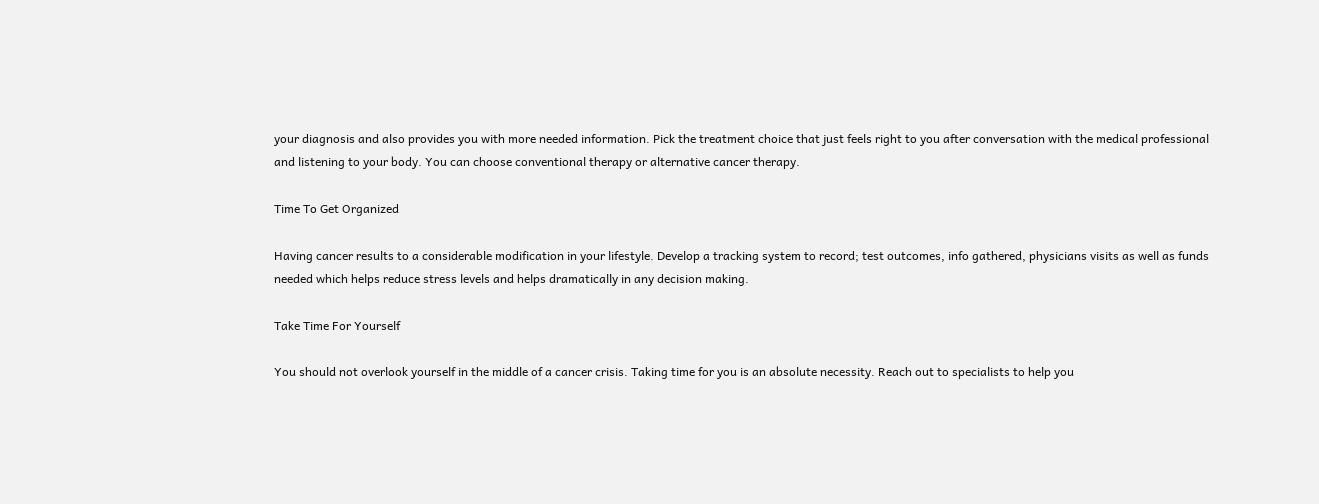your diagnosis and also provides you with more needed information. Pick the treatment choice that just feels right to you after conversation with the medical professional and listening to your body. You can choose conventional therapy or alternative cancer therapy.

Time To Get Organized

Having cancer results to a considerable modification in your lifestyle. Develop a tracking system to record; test outcomes, info gathered, physicians visits as well as funds needed which helps reduce stress levels and helps dramatically in any decision making.

Take Time For Yourself

You should not overlook yourself in the middle of a cancer crisis. Taking time for you is an absolute necessity. Reach out to specialists to help you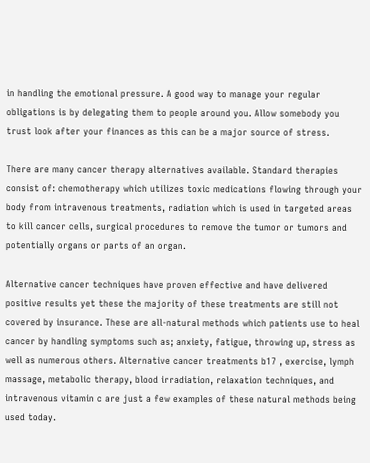in handling the emotional pressure. A good way to manage your regular obligations is by delegating them to people around you. Allow somebody you trust look after your finances as this can be a major source of stress.

There are many cancer therapy alternatives available. Standard therapies consist of: chemotherapy which utilizes toxic medications flowing through your body from intravenous treatments, radiation which is used in targeted areas to kill cancer cells, surgical procedures to remove the tumor or tumors and potentially organs or parts of an organ.

Alternative cancer techniques have proven effective and have delivered positive results yet these the majority of these treatments are still not covered by insurance. These are all-natural methods which patients use to heal cancer by handling symptoms such as; anxiety, fatigue, throwing up, stress as well as numerous others. Alternative cancer treatments b17 , exercise, lymph massage, metabolic therapy, blood irradiation, relaxation techniques, and intravenous vitamin c are just a few examples of these natural methods being used today.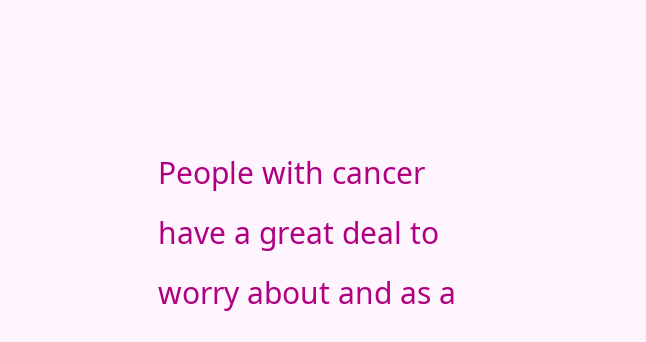People with cancer have a great deal to worry about and as a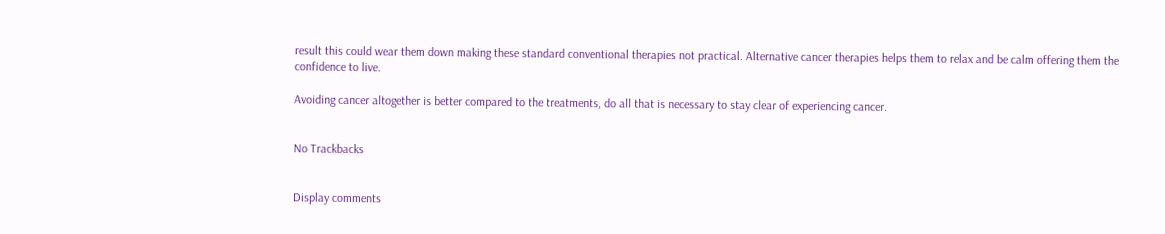result this could wear them down making these standard conventional therapies not practical. Alternative cancer therapies helps them to relax and be calm offering them the confidence to live.

Avoiding cancer altogether is better compared to the treatments, do all that is necessary to stay clear of experiencing cancer.


No Trackbacks


Display comments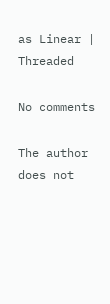as Linear | Threaded

No comments

The author does not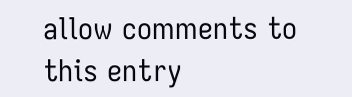allow comments to this entry